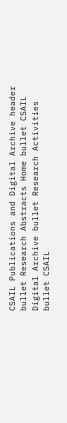CSAIL Publications and Digital Archive header
bullet Research Abstracts Home bullet CSAIL Digital Archive bullet Research Activities bullet CSAIL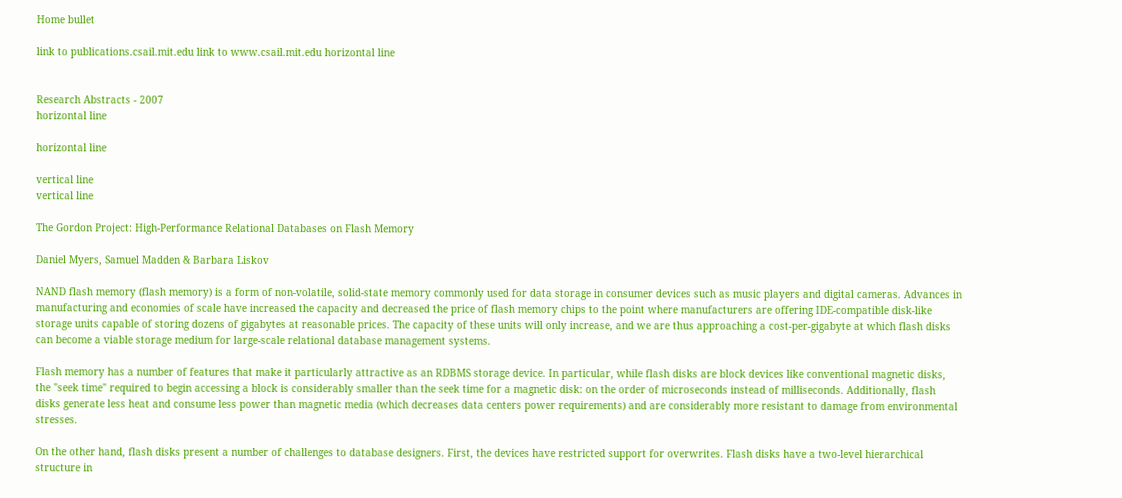Home bullet

link to publications.csail.mit.edu link to www.csail.mit.edu horizontal line


Research Abstracts - 2007
horizontal line

horizontal line

vertical line
vertical line

The Gordon Project: High-Performance Relational Databases on Flash Memory

Daniel Myers, Samuel Madden & Barbara Liskov

NAND flash memory (flash memory) is a form of non-volatile, solid-state memory commonly used for data storage in consumer devices such as music players and digital cameras. Advances in manufacturing and economies of scale have increased the capacity and decreased the price of flash memory chips to the point where manufacturers are offering IDE-compatible disk-like storage units capable of storing dozens of gigabytes at reasonable prices. The capacity of these units will only increase, and we are thus approaching a cost-per-gigabyte at which flash disks can become a viable storage medium for large-scale relational database management systems.

Flash memory has a number of features that make it particularly attractive as an RDBMS storage device. In particular, while flash disks are block devices like conventional magnetic disks, the "seek time" required to begin accessing a block is considerably smaller than the seek time for a magnetic disk: on the order of microseconds instead of milliseconds. Additionally, flash disks generate less heat and consume less power than magnetic media (which decreases data centers power requirements) and are considerably more resistant to damage from environmental stresses.

On the other hand, flash disks present a number of challenges to database designers. First, the devices have restricted support for overwrites. Flash disks have a two-level hierarchical structure in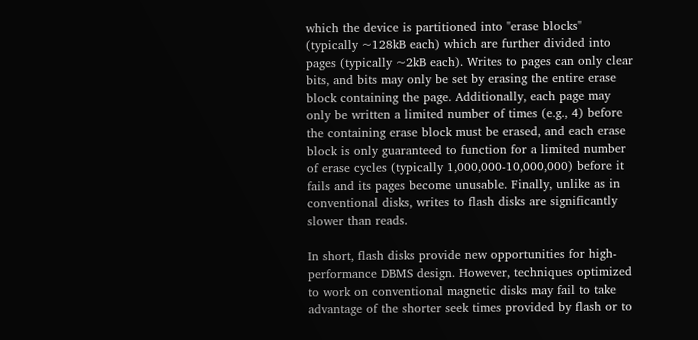which the device is partitioned into "erase blocks" (typically ~128kB each) which are further divided into pages (typically ~2kB each). Writes to pages can only clear bits, and bits may only be set by erasing the entire erase block containing the page. Additionally, each page may only be written a limited number of times (e.g., 4) before the containing erase block must be erased, and each erase block is only guaranteed to function for a limited number of erase cycles (typically 1,000,000-10,000,000) before it fails and its pages become unusable. Finally, unlike as in conventional disks, writes to flash disks are significantly slower than reads.

In short, flash disks provide new opportunities for high-performance DBMS design. However, techniques optimized to work on conventional magnetic disks may fail to take advantage of the shorter seek times provided by flash or to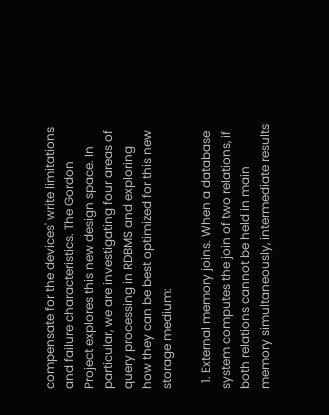compensate for the devices' write limitations and failure characteristics. The Gordon Project explores this new design space. In particular, we are investigating four areas of query processing in RDBMS and exploring how they can be best optimized for this new storage medium:

  1. External memory joins. When a database system computes the join of two relations, if both relations cannot be held in main memory simultaneously, intermediate results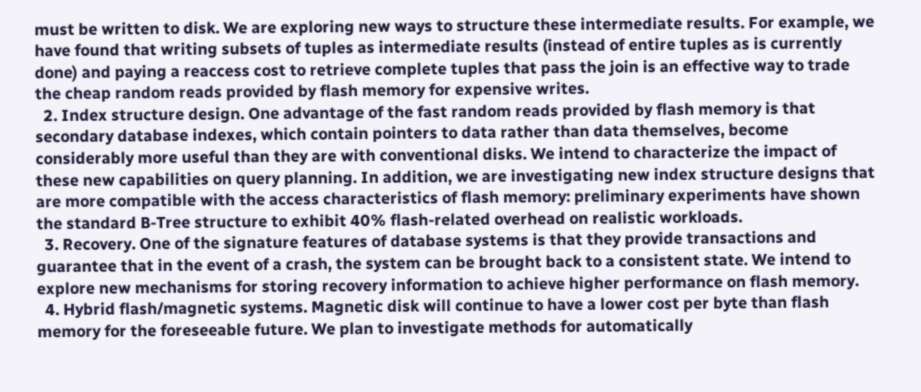must be written to disk. We are exploring new ways to structure these intermediate results. For example, we have found that writing subsets of tuples as intermediate results (instead of entire tuples as is currently done) and paying a reaccess cost to retrieve complete tuples that pass the join is an effective way to trade the cheap random reads provided by flash memory for expensive writes.
  2. Index structure design. One advantage of the fast random reads provided by flash memory is that secondary database indexes, which contain pointers to data rather than data themselves, become considerably more useful than they are with conventional disks. We intend to characterize the impact of these new capabilities on query planning. In addition, we are investigating new index structure designs that are more compatible with the access characteristics of flash memory: preliminary experiments have shown the standard B-Tree structure to exhibit 40% flash-related overhead on realistic workloads.
  3. Recovery. One of the signature features of database systems is that they provide transactions and guarantee that in the event of a crash, the system can be brought back to a consistent state. We intend to explore new mechanisms for storing recovery information to achieve higher performance on flash memory.
  4. Hybrid flash/magnetic systems. Magnetic disk will continue to have a lower cost per byte than flash memory for the foreseeable future. We plan to investigate methods for automatically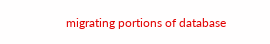migrating portions of database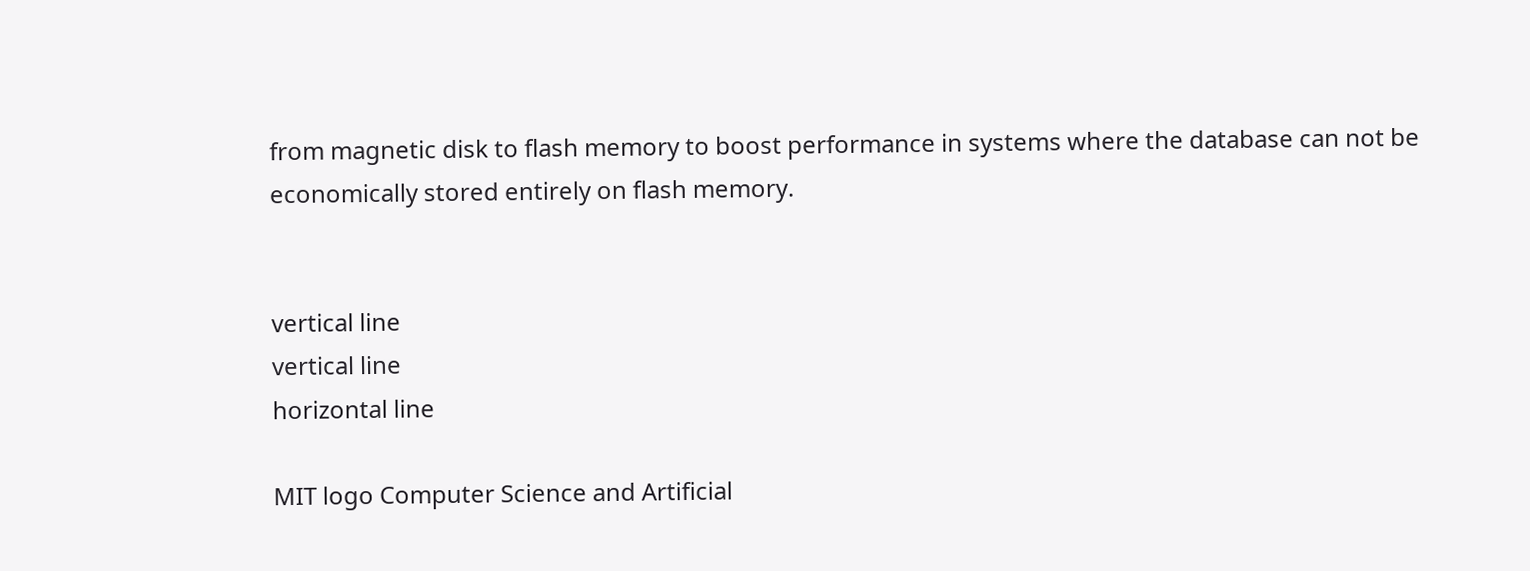from magnetic disk to flash memory to boost performance in systems where the database can not be economically stored entirely on flash memory.


vertical line
vertical line
horizontal line

MIT logo Computer Science and Artificial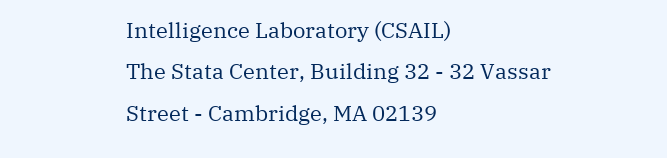Intelligence Laboratory (CSAIL)
The Stata Center, Building 32 - 32 Vassar Street - Cambridge, MA 02139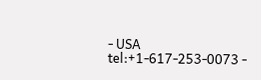- USA
tel:+1-617-253-0073 -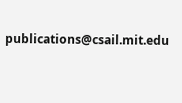publications@csail.mit.edu